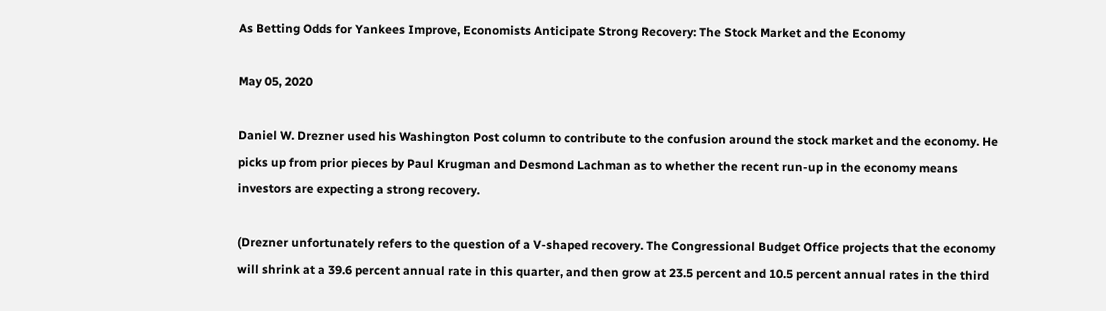As Betting Odds for Yankees Improve, Economists Anticipate Strong Recovery: The Stock Market and the Economy

May 05, 2020

Daniel W. Drezner used his Washington Post column to contribute to the confusion around the stock market and the economy. He picks up from prior pieces by Paul Krugman and Desmond Lachman as to whether the recent run-up in the economy means investors are expecting a strong recovery.

(Drezner unfortunately refers to the question of a V-shaped recovery. The Congressional Budget Office projects that the economy will shrink at a 39.6 percent annual rate in this quarter, and then grow at 23.5 percent and 10.5 percent annual rates in the third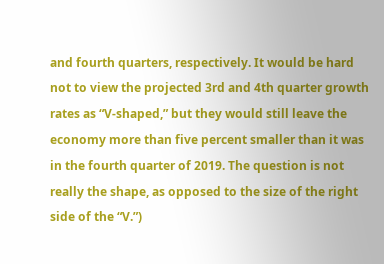and fourth quarters, respectively. It would be hard not to view the projected 3rd and 4th quarter growth rates as “V-shaped,” but they would still leave the economy more than five percent smaller than it was in the fourth quarter of 2019. The question is not really the shape, as opposed to the size of the right side of the “V.”)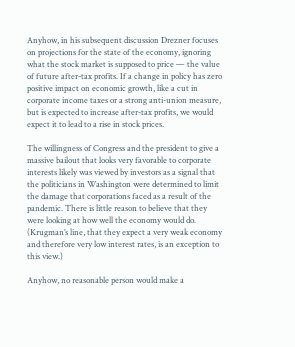Anyhow, in his subsequent discussion Drezner focuses on projections for the state of the economy, ignoring what the stock market is supposed to price — the value of future after-tax profits. If a change in policy has zero positive impact on economic growth, like a cut in corporate income taxes or a strong anti-union measure, but is expected to increase after-tax profits, we would expect it to lead to a rise in stock prices.

The willingness of Congress and the president to give a massive bailout that looks very favorable to corporate interests likely was viewed by investors as a signal that the politicians in Washington were determined to limit the damage that corporations faced as a result of the pandemic. There is little reason to believe that they were looking at how well the economy would do. (Krugman’s line, that they expect a very weak economy and therefore very low interest rates, is an exception to this view.)

Anyhow, no reasonable person would make a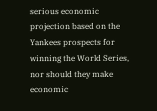serious economic projection based on the Yankees prospects for winning the World Series, nor should they make economic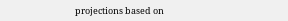projections based on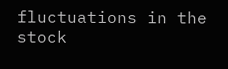fluctuations in the stock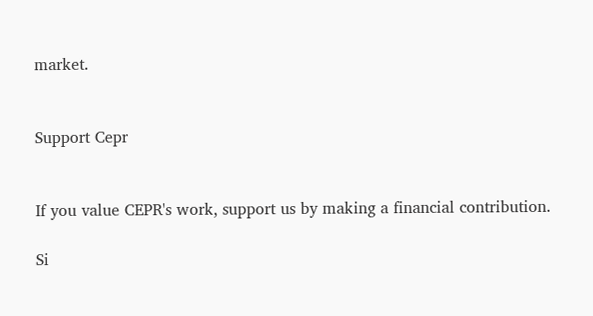market.


Support Cepr


If you value CEPR's work, support us by making a financial contribution.

Si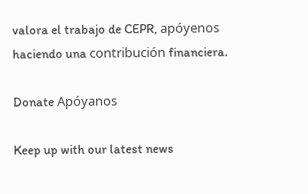valora el trabajo de CEPR, apóyenos haciendo una contribución financiera.

Donate Apóyanos

Keep up with our latest news